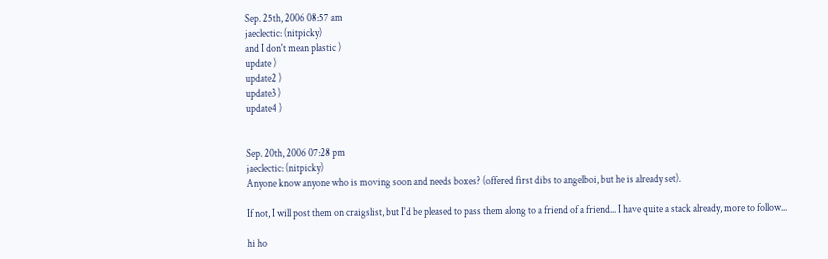Sep. 25th, 2006 08:57 am
jaeclectic: (nitpicky)
and I don't mean plastic )
update )
update2 )
update3 )
update4 )


Sep. 20th, 2006 07:28 pm
jaeclectic: (nitpicky)
Anyone know anyone who is moving soon and needs boxes? (offered first dibs to angelboi, but he is already set).

If not, I will post them on craigslist, but I'd be pleased to pass them along to a friend of a friend... I have quite a stack already, more to follow...

hi ho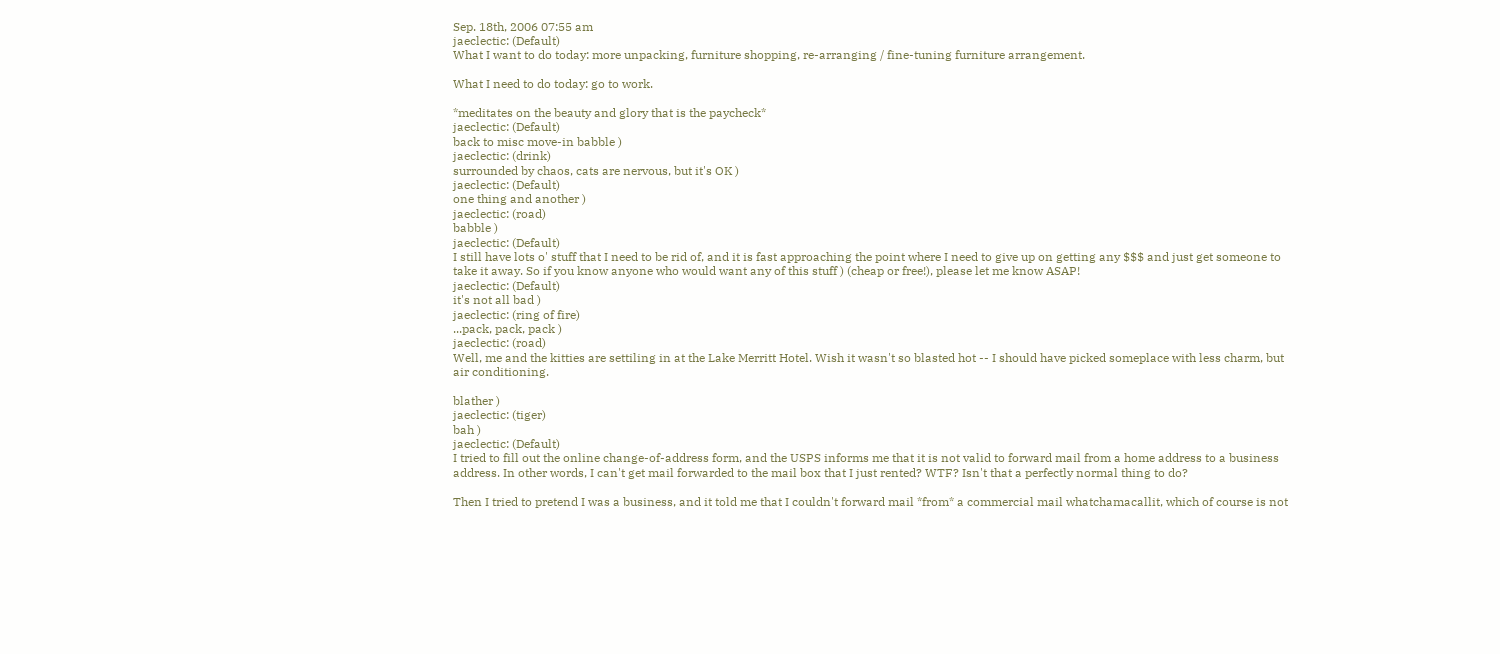Sep. 18th, 2006 07:55 am
jaeclectic: (Default)
What I want to do today: more unpacking, furniture shopping, re-arranging / fine-tuning furniture arrangement.

What I need to do today: go to work.

*meditates on the beauty and glory that is the paycheck*
jaeclectic: (Default)
back to misc move-in babble )
jaeclectic: (drink)
surrounded by chaos, cats are nervous, but it's OK )
jaeclectic: (Default)
one thing and another )
jaeclectic: (road)
babble )
jaeclectic: (Default)
I still have lots o' stuff that I need to be rid of, and it is fast approaching the point where I need to give up on getting any $$$ and just get someone to take it away. So if you know anyone who would want any of this stuff ) (cheap or free!), please let me know ASAP!
jaeclectic: (Default)
it's not all bad )
jaeclectic: (ring of fire)
...pack, pack, pack )
jaeclectic: (road)
Well, me and the kitties are settiling in at the Lake Merritt Hotel. Wish it wasn't so blasted hot -- I should have picked someplace with less charm, but air conditioning.

blather )
jaeclectic: (tiger)
bah )
jaeclectic: (Default)
I tried to fill out the online change-of-address form, and the USPS informs me that it is not valid to forward mail from a home address to a business address. In other words, I can't get mail forwarded to the mail box that I just rented? WTF? Isn't that a perfectly normal thing to do?

Then I tried to pretend I was a business, and it told me that I couldn't forward mail *from* a commercial mail whatchamacallit, which of course is not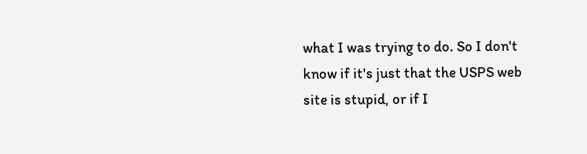what I was trying to do. So I don't know if it's just that the USPS web site is stupid, or if I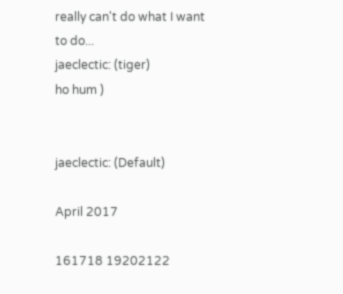really can't do what I want to do...
jaeclectic: (tiger)
ho hum )


jaeclectic: (Default)

April 2017

161718 19202122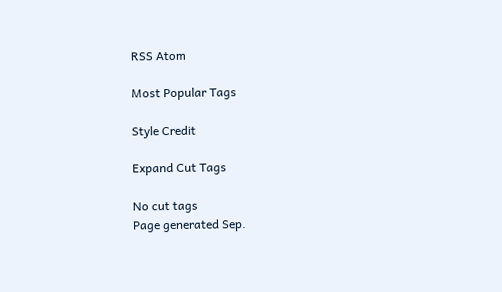RSS Atom

Most Popular Tags

Style Credit

Expand Cut Tags

No cut tags
Page generated Sep.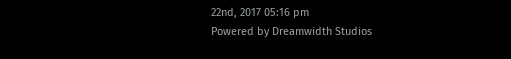22nd, 2017 05:16 pm
Powered by Dreamwidth Studios